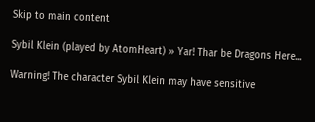Skip to main content

Sybil Klein (played by AtomHeart) » Yar! Thar be Dragons Here...

Warning! The character Sybil Klein may have sensitive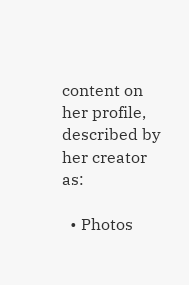content on her profile, described by her creator as:

  • Photos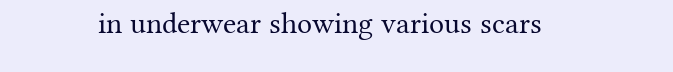in underwear showing various scars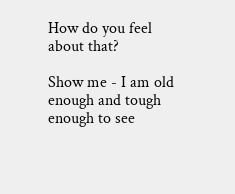How do you feel about that?

Show me - I am old enough and tough enough to see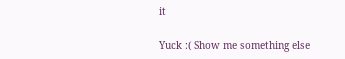it

Yuck :( Show me something else